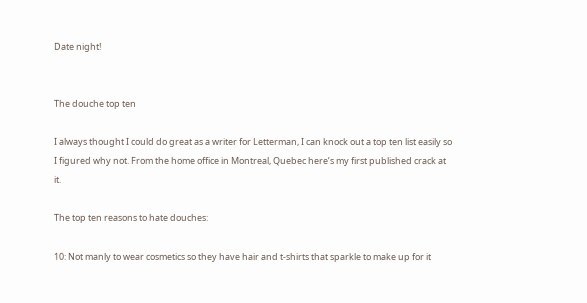Date night!


The douche top ten

I always thought I could do great as a writer for Letterman, I can knock out a top ten list easily so I figured why not. From the home office in Montreal, Quebec here’s my first published crack at it.

The top ten reasons to hate douches:

10: Not manly to wear cosmetics so they have hair and t-shirts that sparkle to make up for it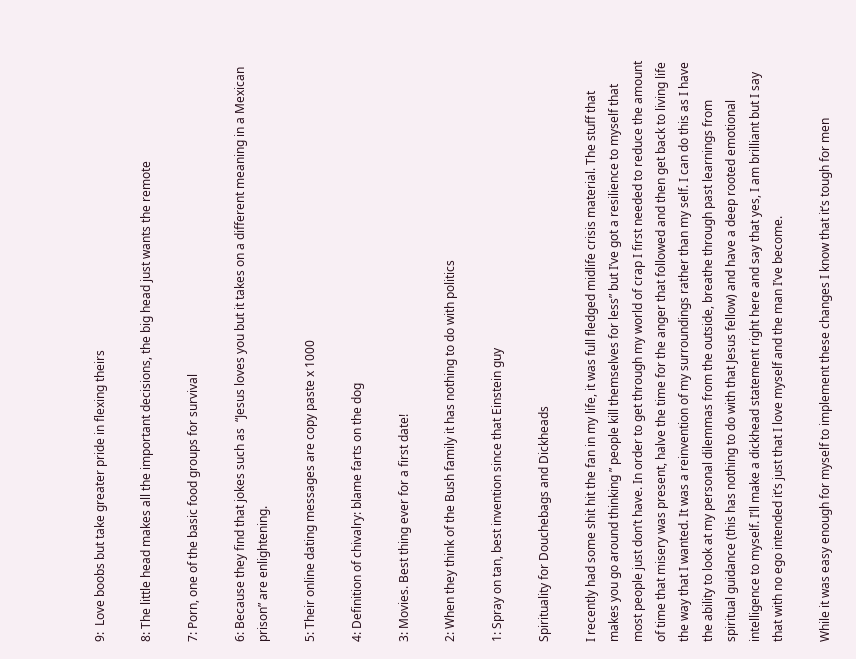9:  Love boobs but take greater pride in flexing theirs

8: The little head makes all the important decisions, the big head just wants the remote

7: Porn, one of the basic food groups for survival

6: Because they find that jokes such as  “Jesus loves you but it takes on a different meaning in a Mexican prison” are enlightening.

5: Their online dating messages are copy paste x 1000

4: Definition of chivalry: blame farts on the dog

3: Movies. Best thing ever for a first date!

2: When they think of the Bush family it has nothing to do with politics

1: Spray on tan, best invention since that Einstein guy

Spirituality for Douchebags and Dickheads

I recently had some shit hit the fan in my life, it was full fledged midlife crisis material. The stuff that makes you go around thinking ” people kill themselves for less” but I’ve got a resilience to myself that most people just don’t have. In order to get through my world of crap I first needed to reduce the amount of time that misery was present, halve the time for the anger that followed and then get back to living life the way that I wanted. It was a reinvention of my surroundings rather than my self. I can do this as I have the ability to look at my personal dilemmas from the outside, breathe through past learnings from spiritual guidance (this has nothing to do with that Jesus fellow) and have a deep rooted emotional intelligence to myself. I’ll make a dickhead statement right here and say that yes, I am brilliant but I say that with no ego intended it’s just that I love myself and the man I’ve become.

While it was easy enough for myself to implement these changes I know that it’s tough for men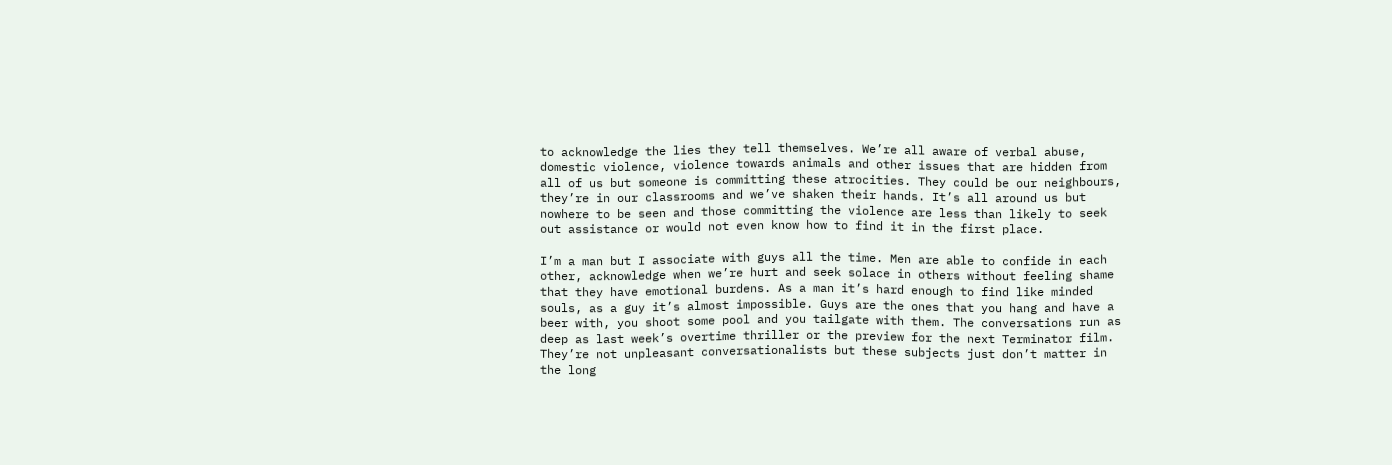to acknowledge the lies they tell themselves. We’re all aware of verbal abuse, domestic violence, violence towards animals and other issues that are hidden from all of us but someone is committing these atrocities. They could be our neighbours, they’re in our classrooms and we’ve shaken their hands. It’s all around us but nowhere to be seen and those committing the violence are less than likely to seek out assistance or would not even know how to find it in the first place.

I’m a man but I associate with guys all the time. Men are able to confide in each other, acknowledge when we’re hurt and seek solace in others without feeling shame that they have emotional burdens. As a man it’s hard enough to find like minded souls, as a guy it’s almost impossible. Guys are the ones that you hang and have a beer with, you shoot some pool and you tailgate with them. The conversations run as deep as last week’s overtime thriller or the preview for the next Terminator film. They’re not unpleasant conversationalists but these subjects just don’t matter in the long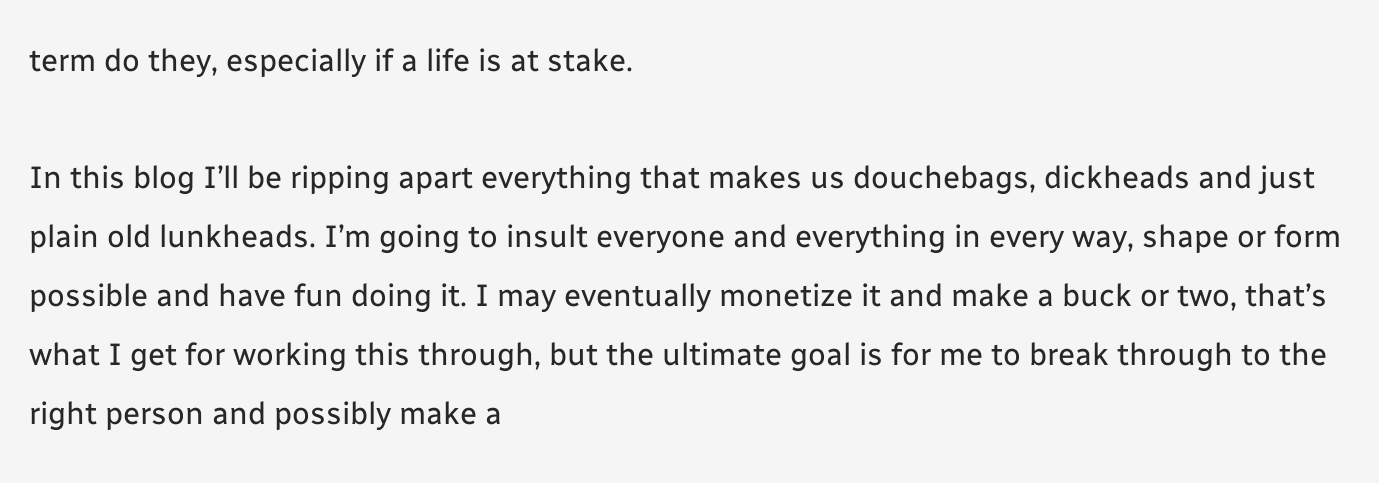term do they, especially if a life is at stake.

In this blog I’ll be ripping apart everything that makes us douchebags, dickheads and just plain old lunkheads. I’m going to insult everyone and everything in every way, shape or form possible and have fun doing it. I may eventually monetize it and make a buck or two, that’s what I get for working this through, but the ultimate goal is for me to break through to the right person and possibly make a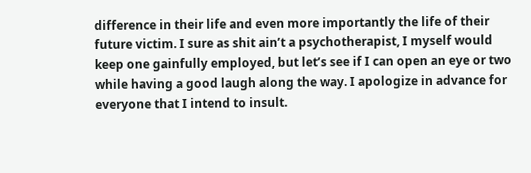difference in their life and even more importantly the life of their future victim. I sure as shit ain’t a psychotherapist, I myself would keep one gainfully employed, but let’s see if I can open an eye or two while having a good laugh along the way. I apologize in advance for everyone that I intend to insult.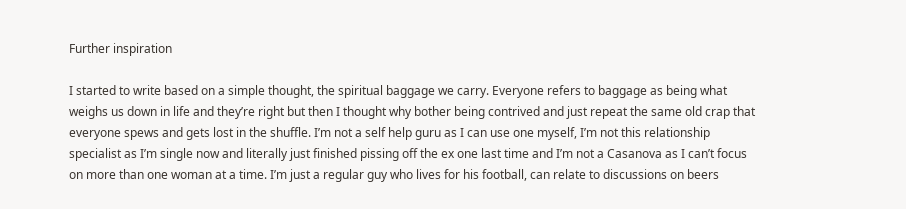Further inspiration

I started to write based on a simple thought, the spiritual baggage we carry. Everyone refers to baggage as being what weighs us down in life and they’re right but then I thought why bother being contrived and just repeat the same old crap that everyone spews and gets lost in the shuffle. I’m not a self help guru as I can use one myself, I’m not this relationship specialist as I’m single now and literally just finished pissing off the ex one last time and I’m not a Casanova as I can’t focus on more than one woman at a time. I’m just a regular guy who lives for his football, can relate to discussions on beers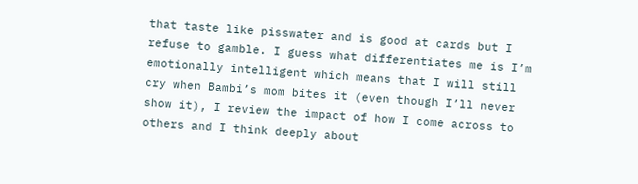that taste like pisswater and is good at cards but I refuse to gamble. I guess what differentiates me is I’m emotionally intelligent which means that I will still cry when Bambi’s mom bites it (even though I’ll never show it), I review the impact of how I come across to others and I think deeply about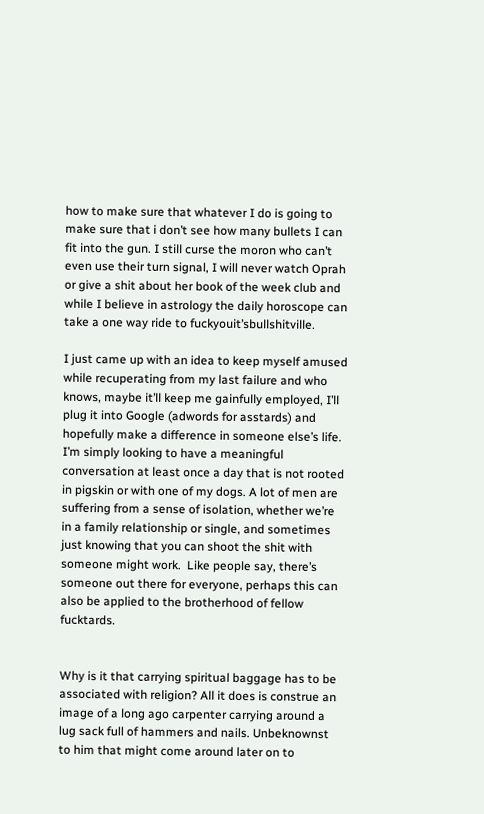how to make sure that whatever I do is going to make sure that i don’t see how many bullets I can fit into the gun. I still curse the moron who can’t even use their turn signal, I will never watch Oprah or give a shit about her book of the week club and while I believe in astrology the daily horoscope can take a one way ride to fuckyouit’sbullshitville.

I just came up with an idea to keep myself amused while recuperating from my last failure and who knows, maybe it’ll keep me gainfully employed, I’ll plug it into Google (adwords for asstards) and hopefully make a difference in someone else’s life. I’m simply looking to have a meaningful conversation at least once a day that is not rooted in pigskin or with one of my dogs. A lot of men are suffering from a sense of isolation, whether we’re in a family relationship or single, and sometimes just knowing that you can shoot the shit with someone might work.  Like people say, there’s someone out there for everyone, perhaps this can also be applied to the brotherhood of fellow fucktards.


Why is it that carrying spiritual baggage has to be associated with religion? All it does is construe an image of a long ago carpenter carrying around a lug sack full of hammers and nails. Unbeknownst to him that might come around later on to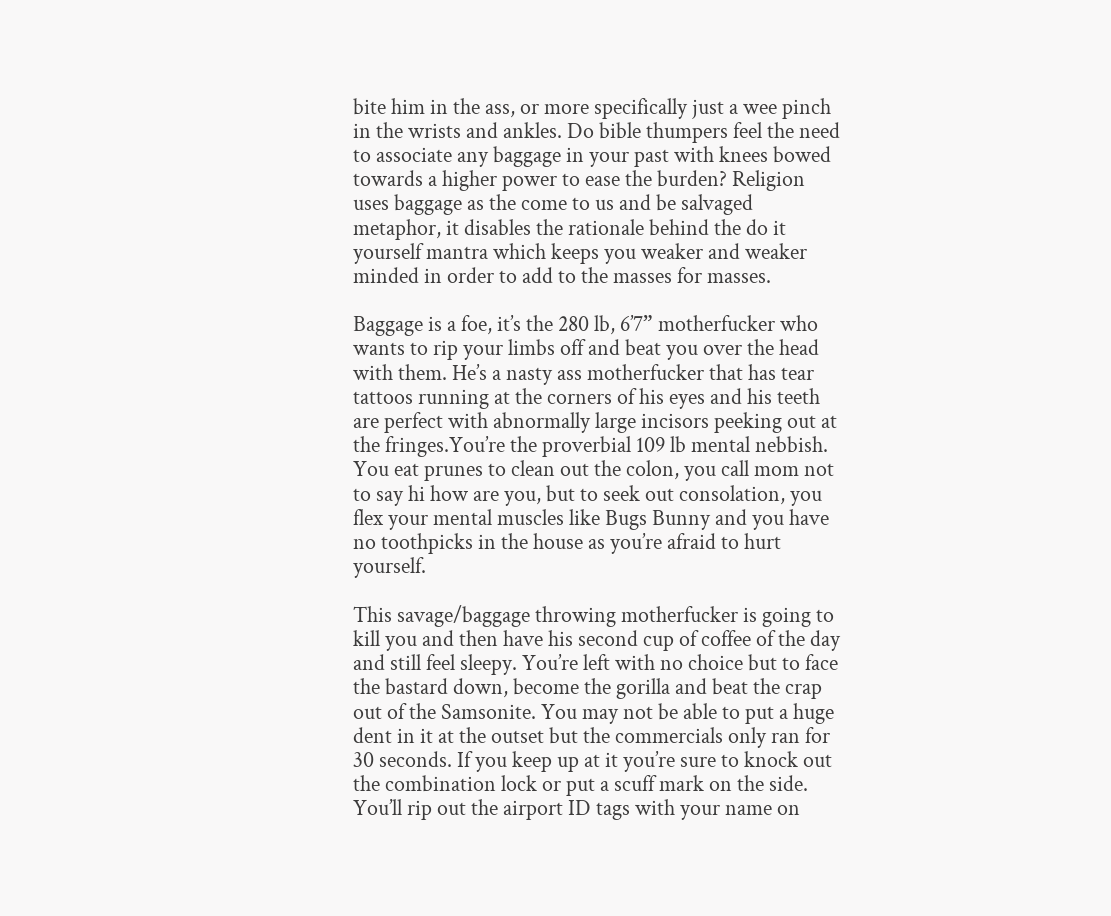bite him in the ass, or more specifically just a wee pinch in the wrists and ankles. Do bible thumpers feel the need to associate any baggage in your past with knees bowed towards a higher power to ease the burden? Religion uses baggage as the come to us and be salvaged metaphor, it disables the rationale behind the do it yourself mantra which keeps you weaker and weaker minded in order to add to the masses for masses.

Baggage is a foe, it’s the 280 lb, 6’7” motherfucker who wants to rip your limbs off and beat you over the head with them. He’s a nasty ass motherfucker that has tear tattoos running at the corners of his eyes and his teeth are perfect with abnormally large incisors peeking out at the fringes.You’re the proverbial 109 lb mental nebbish. You eat prunes to clean out the colon, you call mom not to say hi how are you, but to seek out consolation, you flex your mental muscles like Bugs Bunny and you have no toothpicks in the house as you’re afraid to hurt yourself.

This savage/baggage throwing motherfucker is going to kill you and then have his second cup of coffee of the day and still feel sleepy. You’re left with no choice but to face the bastard down, become the gorilla and beat the crap out of the Samsonite. You may not be able to put a huge dent in it at the outset but the commercials only ran for 30 seconds. If you keep up at it you’re sure to knock out the combination lock or put a scuff mark on the side. You’ll rip out the airport ID tags with your name on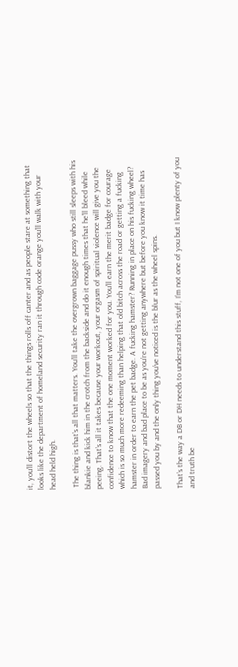it, you’ll distort the wheels so that the things rolls off canter and as people stare at something that looks like the department of homeland security ran it through code orange you’ll walk with your head held high.

 The thing is that’s all that matters. You’ll take the overgrown baggage pussy who still sleeps with his blankie and kick him in the crotch from the backside and do it enough times that he’ll bleed while peeing. That’s all it takes because your workout, your orgasm of spiritual violence will give you the confidence to know that the one moment worked for you. You’ll earn the merit badge for courage which is so much more redeeming than helping that old bitch across the road or getting a fucking hamster in order to earn the pet badge. A fucking hamster? Running in place on his fucking wheel? Bad imagery and bad place to be as you’re not getting anywhere but before you know it time has passed you by and the only thing you’ve noticed is the blur as the wheel spins.

That’s the way a DB or DH needs to understand this stuff, I’m not one of you but I know plenty of you and truth be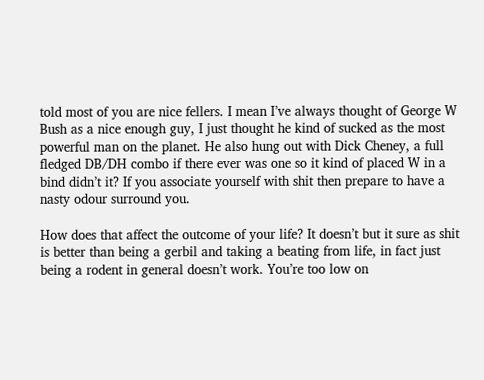told most of you are nice fellers. I mean I’ve always thought of George W Bush as a nice enough guy, I just thought he kind of sucked as the most powerful man on the planet. He also hung out with Dick Cheney, a full fledged DB/DH combo if there ever was one so it kind of placed W in a bind didn’t it? If you associate yourself with shit then prepare to have a nasty odour surround you.

How does that affect the outcome of your life? It doesn’t but it sure as shit is better than being a gerbil and taking a beating from life, in fact just being a rodent in general doesn’t work. You’re too low on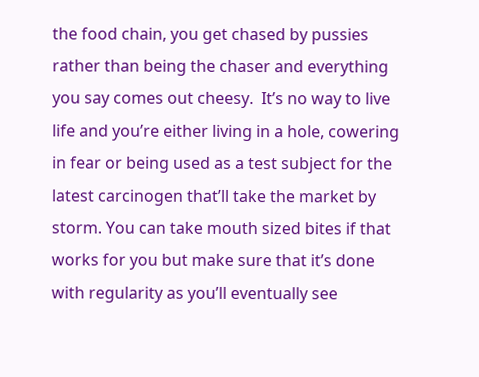the food chain, you get chased by pussies rather than being the chaser and everything you say comes out cheesy.  It’s no way to live life and you’re either living in a hole, cowering in fear or being used as a test subject for the latest carcinogen that’ll take the market by storm. You can take mouth sized bites if that works for you but make sure that it’s done with regularity as you’ll eventually see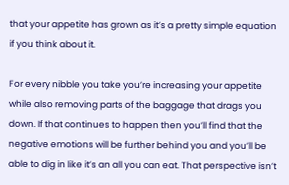that your appetite has grown as it’s a pretty simple equation if you think about it.

For every nibble you take you’re increasing your appetite while also removing parts of the baggage that drags you down. If that continues to happen then you’ll find that the negative emotions will be further behind you and you’ll be able to dig in like it’s an all you can eat. That perspective isn’t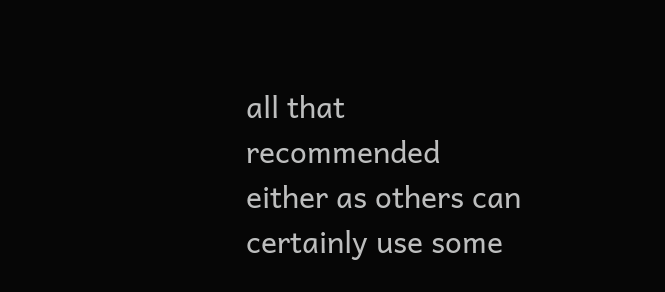all that recommended either as others can certainly use some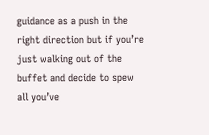guidance as a push in the right direction but if you’re just walking out of the buffet and decide to spew all you’ve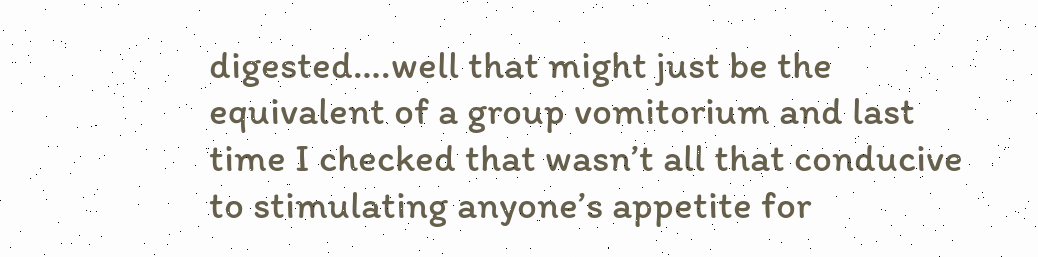digested….well that might just be the equivalent of a group vomitorium and last time I checked that wasn’t all that conducive to stimulating anyone’s appetite for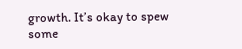growth. It’s okay to spew some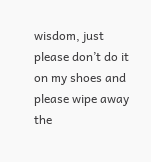wisdom, just please don’t do it on my shoes and please wipe away the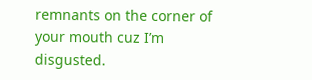remnants on the corner of your mouth cuz I’m disgusted.